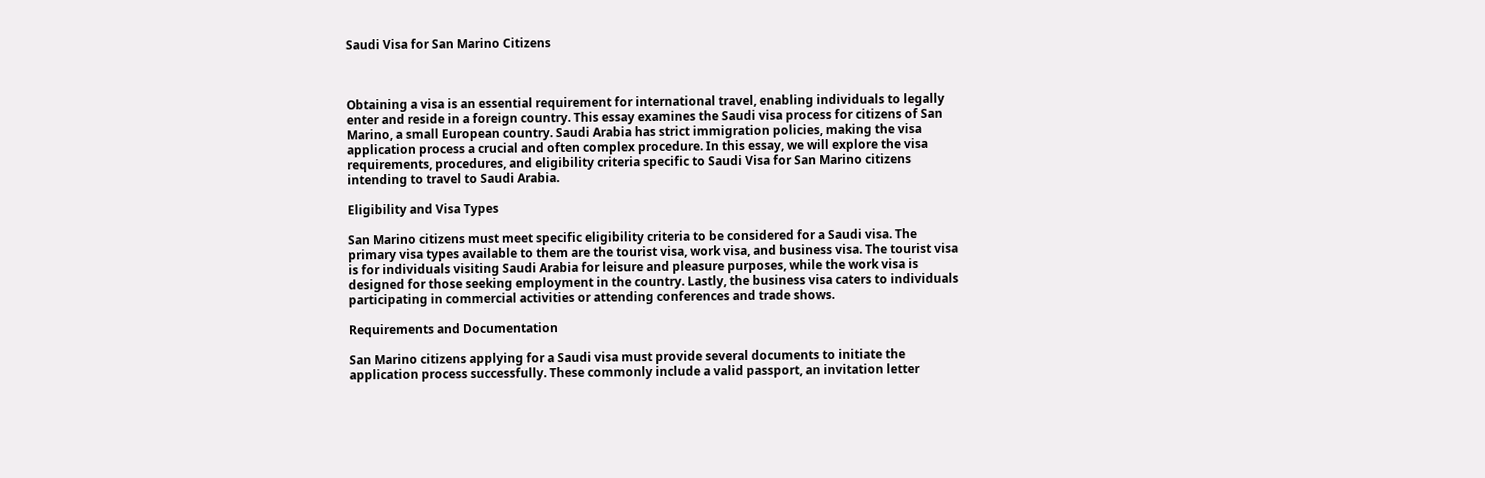Saudi Visa for San Marino Citizens



Obtaining a visa is an essential requirement for international travel, enabling individuals to legally enter and reside in a foreign country. This essay examines the Saudi visa process for citizens of San Marino, a small European country. Saudi Arabia has strict immigration policies, making the visa application process a crucial and often complex procedure. In this essay, we will explore the visa requirements, procedures, and eligibility criteria specific to Saudi Visa for San Marino citizens intending to travel to Saudi Arabia.

Eligibility and Visa Types

San Marino citizens must meet specific eligibility criteria to be considered for a Saudi visa. The primary visa types available to them are the tourist visa, work visa, and business visa. The tourist visa is for individuals visiting Saudi Arabia for leisure and pleasure purposes, while the work visa is designed for those seeking employment in the country. Lastly, the business visa caters to individuals participating in commercial activities or attending conferences and trade shows.

Requirements and Documentation

San Marino citizens applying for a Saudi visa must provide several documents to initiate the application process successfully. These commonly include a valid passport, an invitation letter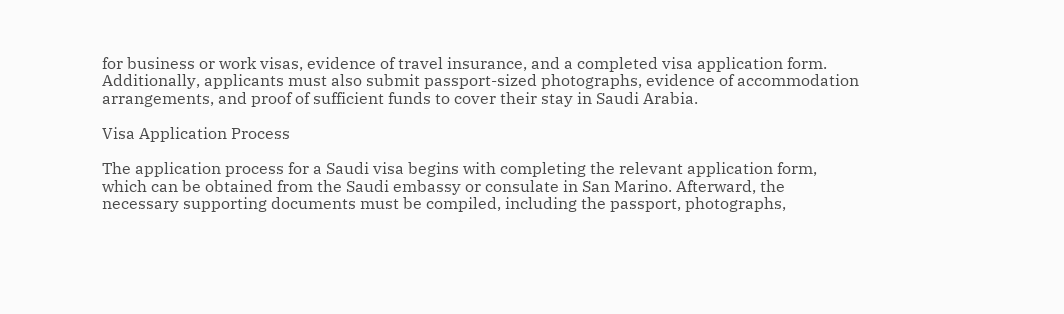for business or work visas, evidence of travel insurance, and a completed visa application form. Additionally, applicants must also submit passport-sized photographs, evidence of accommodation arrangements, and proof of sufficient funds to cover their stay in Saudi Arabia.

Visa Application Process

The application process for a Saudi visa begins with completing the relevant application form, which can be obtained from the Saudi embassy or consulate in San Marino. Afterward, the necessary supporting documents must be compiled, including the passport, photographs,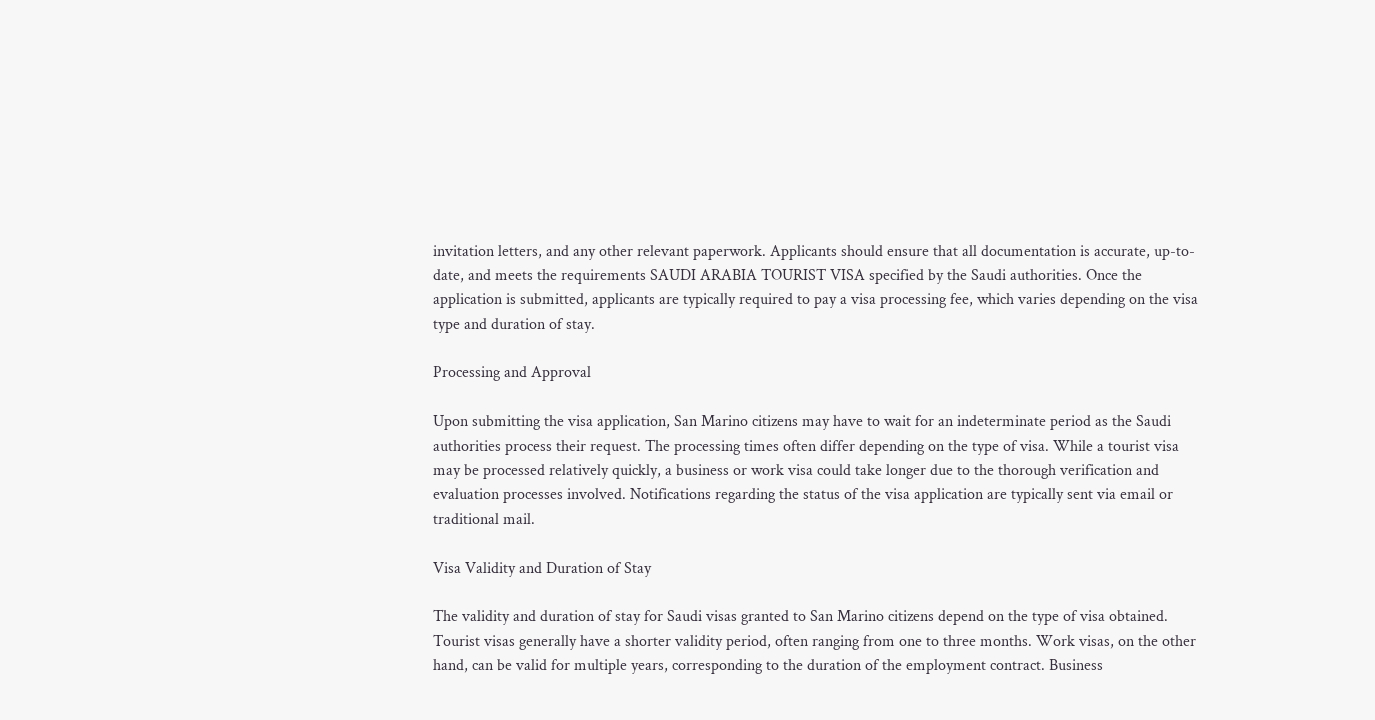invitation letters, and any other relevant paperwork. Applicants should ensure that all documentation is accurate, up-to-date, and meets the requirements SAUDI ARABIA TOURIST VISA specified by the Saudi authorities. Once the application is submitted, applicants are typically required to pay a visa processing fee, which varies depending on the visa type and duration of stay.

Processing and Approval

Upon submitting the visa application, San Marino citizens may have to wait for an indeterminate period as the Saudi authorities process their request. The processing times often differ depending on the type of visa. While a tourist visa may be processed relatively quickly, a business or work visa could take longer due to the thorough verification and evaluation processes involved. Notifications regarding the status of the visa application are typically sent via email or traditional mail.

Visa Validity and Duration of Stay

The validity and duration of stay for Saudi visas granted to San Marino citizens depend on the type of visa obtained. Tourist visas generally have a shorter validity period, often ranging from one to three months. Work visas, on the other hand, can be valid for multiple years, corresponding to the duration of the employment contract. Business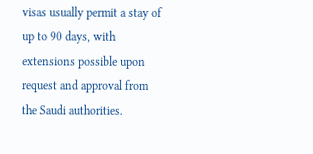visas usually permit a stay of up to 90 days, with extensions possible upon request and approval from the Saudi authorities.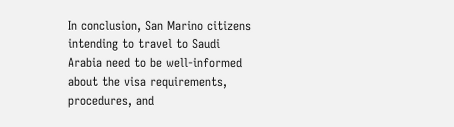In conclusion, San Marino citizens intending to travel to Saudi Arabia need to be well-informed about the visa requirements, procedures, and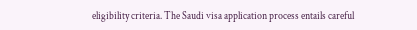eligibility criteria. The Saudi visa application process entails careful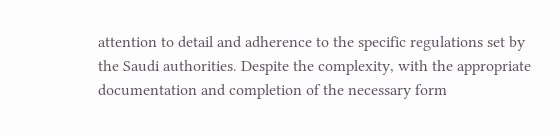attention to detail and adherence to the specific regulations set by the Saudi authorities. Despite the complexity, with the appropriate documentation and completion of the necessary form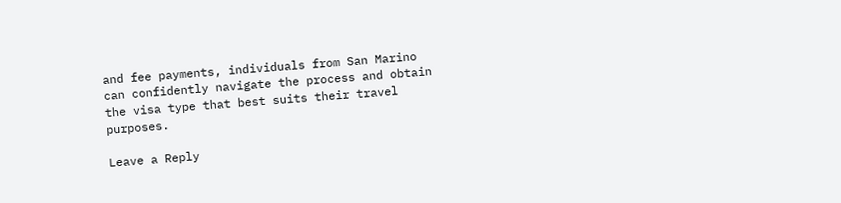and fee payments, individuals from San Marino can confidently navigate the process and obtain the visa type that best suits their travel purposes.

Leave a Reply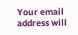Your email address will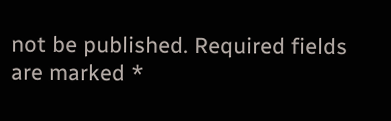not be published. Required fields are marked *